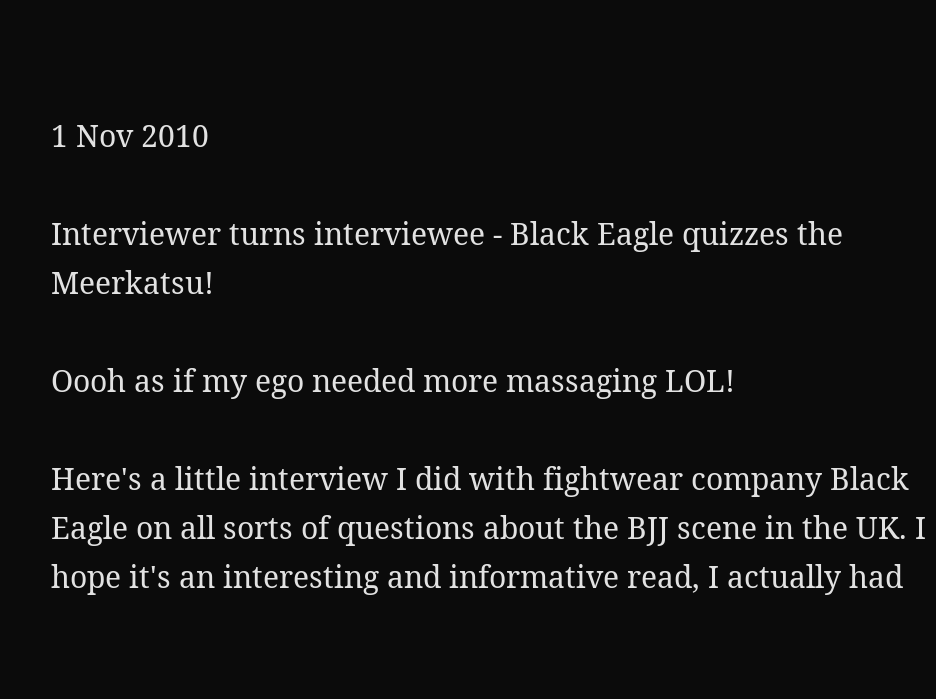1 Nov 2010

Interviewer turns interviewee - Black Eagle quizzes the Meerkatsu!

Oooh as if my ego needed more massaging LOL!

Here's a little interview I did with fightwear company Black Eagle on all sorts of questions about the BJJ scene in the UK. I hope it's an interesting and informative read, I actually had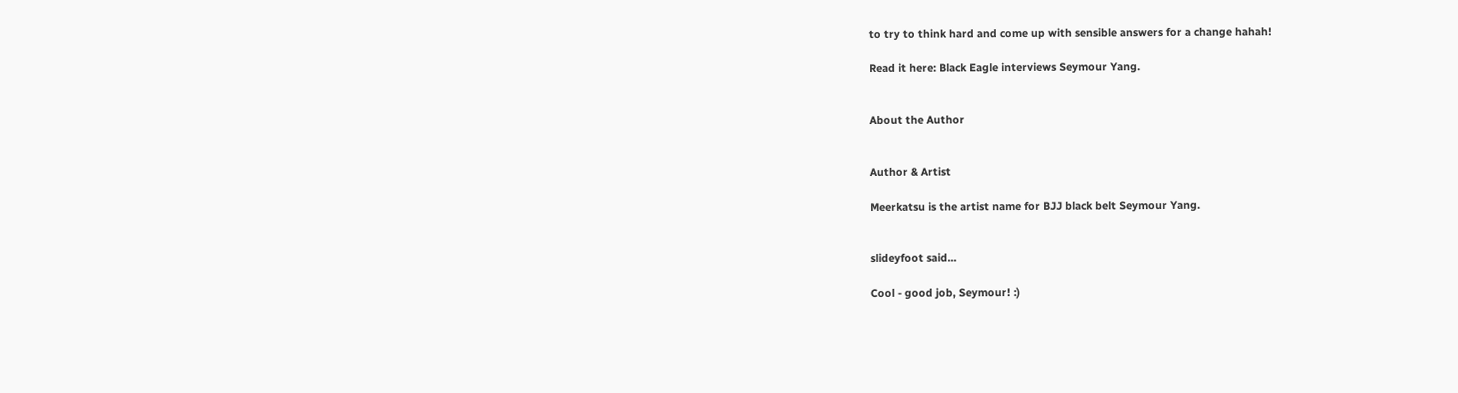to try to think hard and come up with sensible answers for a change hahah!

Read it here: Black Eagle interviews Seymour Yang.


About the Author


Author & Artist

Meerkatsu is the artist name for BJJ black belt Seymour Yang.


slideyfoot said...

Cool - good job, Seymour! :)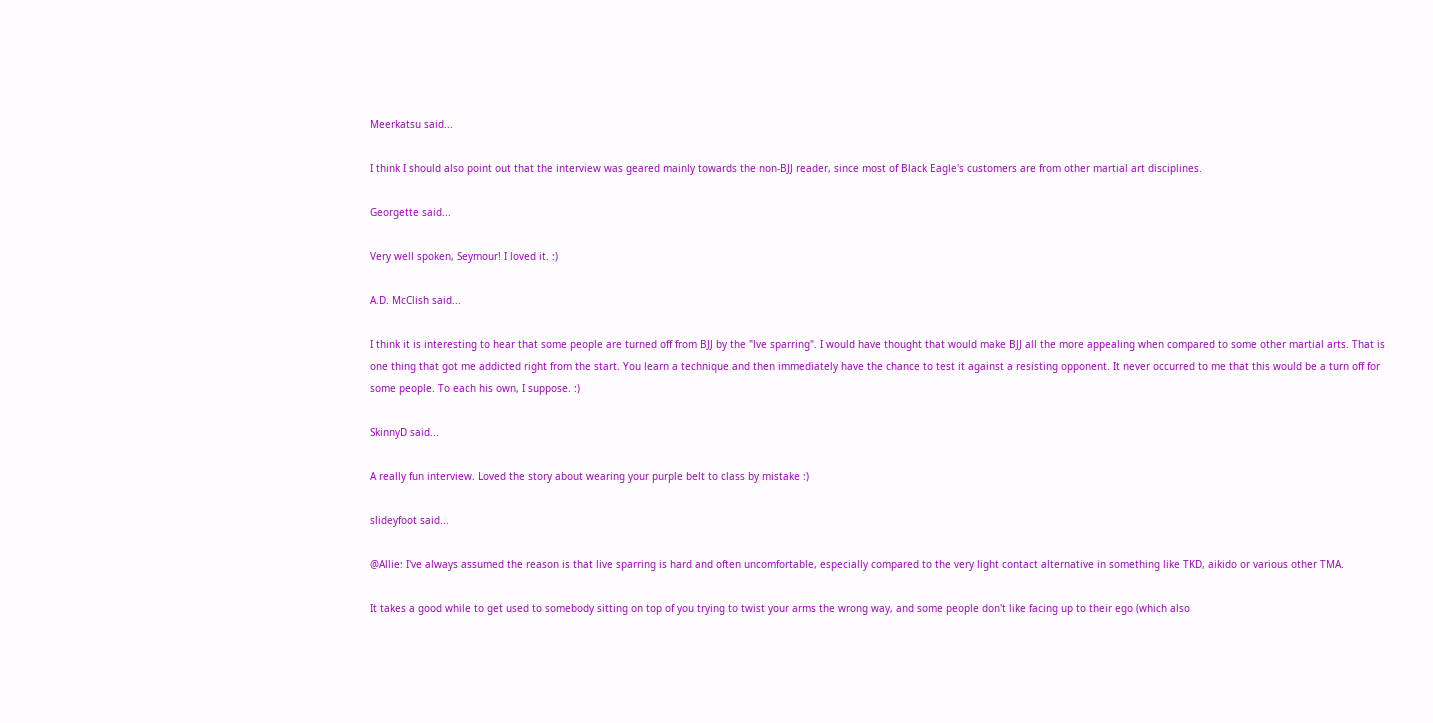Meerkatsu said...

I think I should also point out that the interview was geared mainly towards the non-BJJ reader, since most of Black Eagle's customers are from other martial art disciplines.

Georgette said...

Very well spoken, Seymour! I loved it. :)

A.D. McClish said...

I think it is interesting to hear that some people are turned off from BJJ by the "lve sparring". I would have thought that would make BJJ all the more appealing when compared to some other martial arts. That is one thing that got me addicted right from the start. You learn a technique and then immediately have the chance to test it against a resisting opponent. It never occurred to me that this would be a turn off for some people. To each his own, I suppose. :)

SkinnyD said...

A really fun interview. Loved the story about wearing your purple belt to class by mistake :)

slideyfoot said...

@Allie: I've always assumed the reason is that live sparring is hard and often uncomfortable, especially compared to the very light contact alternative in something like TKD, aikido or various other TMA.

It takes a good while to get used to somebody sitting on top of you trying to twist your arms the wrong way, and some people don't like facing up to their ego (which also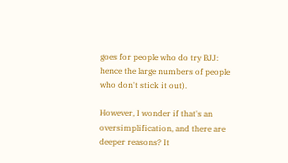goes for people who do try BJJ: hence the large numbers of people who don't stick it out).

However, I wonder if that's an oversimplification, and there are deeper reasons? It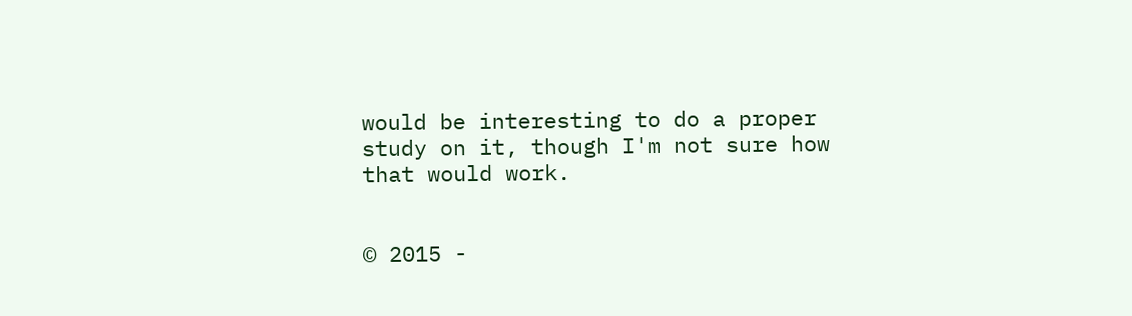would be interesting to do a proper study on it, though I'm not sure how that would work.


© 2015 -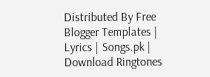Distributed By Free Blogger Templates | Lyrics | Songs.pk | Download Ringtones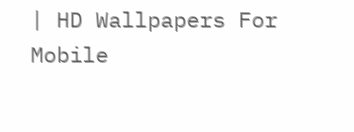| HD Wallpapers For Mobile